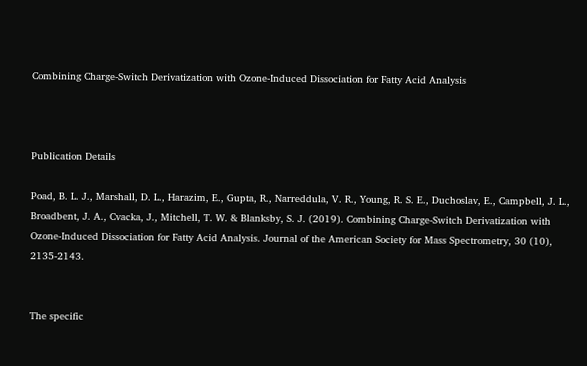Combining Charge-Switch Derivatization with Ozone-Induced Dissociation for Fatty Acid Analysis



Publication Details

Poad, B. L. J., Marshall, D. L., Harazim, E., Gupta, R., Narreddula, V. R., Young, R. S. E., Duchoslav, E., Campbell, J. L., Broadbent, J. A., Cvacka, J., Mitchell, T. W. & Blanksby, S. J. (2019). Combining Charge-Switch Derivatization with Ozone-Induced Dissociation for Fatty Acid Analysis. Journal of the American Society for Mass Spectrometry, 30 (10), 2135-2143.


The specific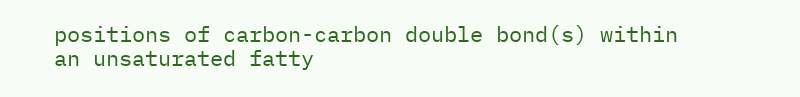positions of carbon-carbon double bond(s) within an unsaturated fatty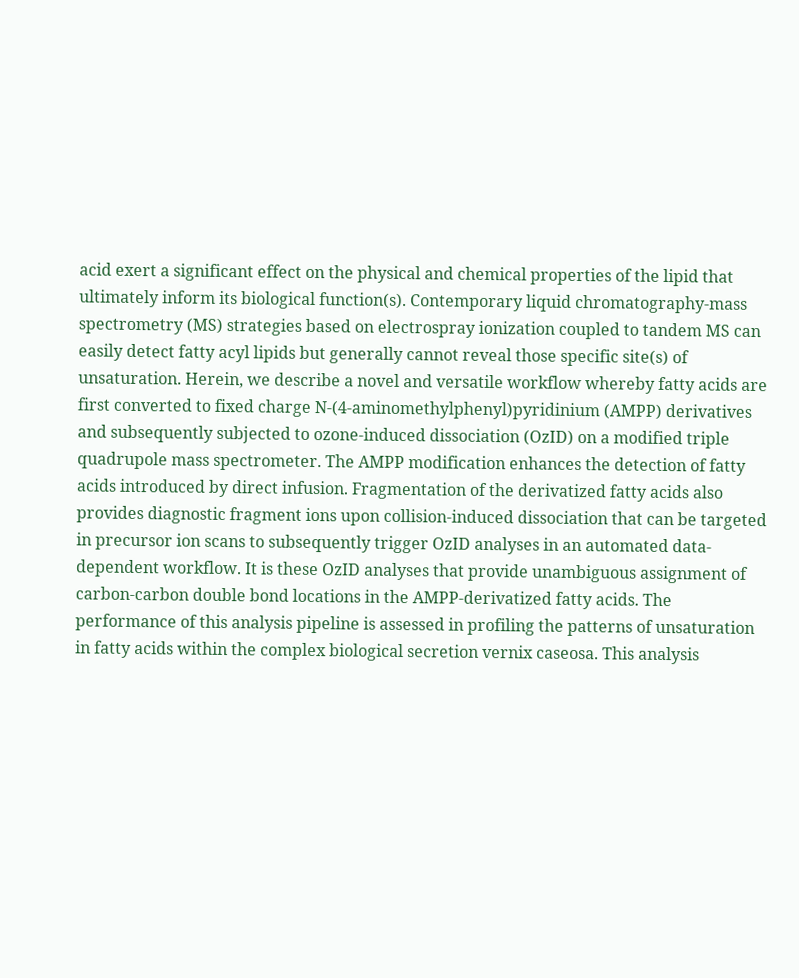acid exert a significant effect on the physical and chemical properties of the lipid that ultimately inform its biological function(s). Contemporary liquid chromatography-mass spectrometry (MS) strategies based on electrospray ionization coupled to tandem MS can easily detect fatty acyl lipids but generally cannot reveal those specific site(s) of unsaturation. Herein, we describe a novel and versatile workflow whereby fatty acids are first converted to fixed charge N-(4-aminomethylphenyl)pyridinium (AMPP) derivatives and subsequently subjected to ozone-induced dissociation (OzID) on a modified triple quadrupole mass spectrometer. The AMPP modification enhances the detection of fatty acids introduced by direct infusion. Fragmentation of the derivatized fatty acids also provides diagnostic fragment ions upon collision-induced dissociation that can be targeted in precursor ion scans to subsequently trigger OzID analyses in an automated data-dependent workflow. It is these OzID analyses that provide unambiguous assignment of carbon-carbon double bond locations in the AMPP-derivatized fatty acids. The performance of this analysis pipeline is assessed in profiling the patterns of unsaturation in fatty acids within the complex biological secretion vernix caseosa. This analysis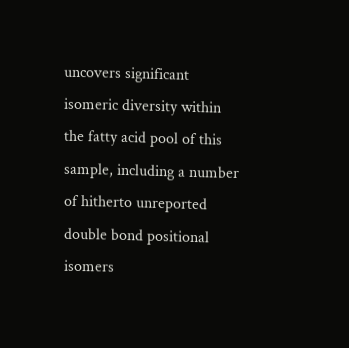uncovers significant isomeric diversity within the fatty acid pool of this sample, including a number of hitherto unreported double bond positional isomers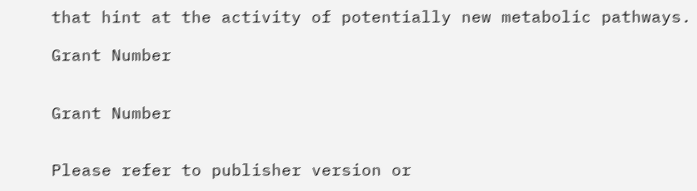that hint at the activity of potentially new metabolic pathways.

Grant Number


Grant Number


Please refer to publisher version or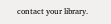contact your library.